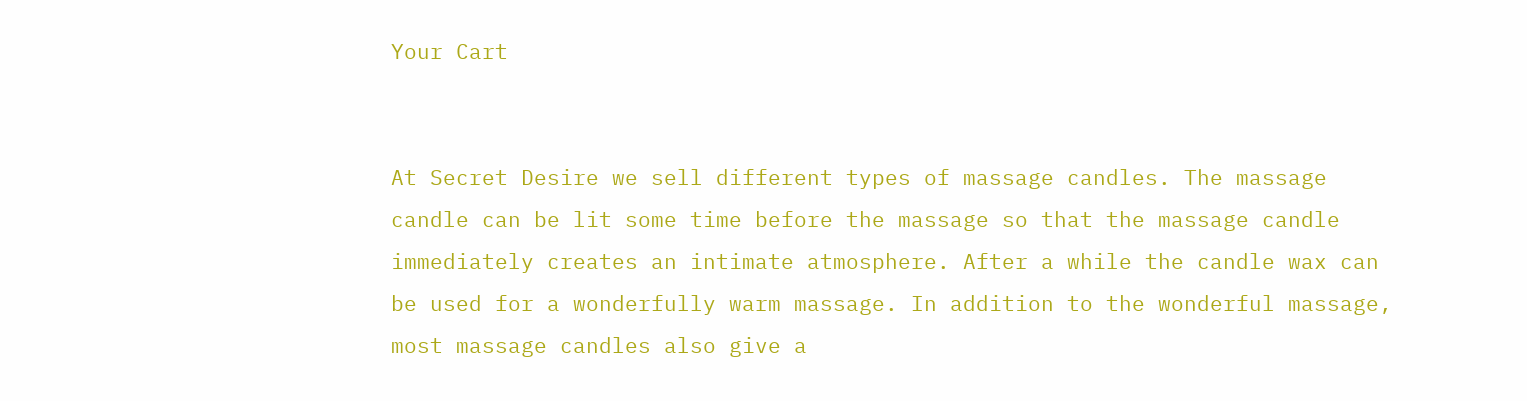Your Cart


At Secret Desire we sell different types of massage candles. The massage candle can be lit some time before the massage so that the massage candle immediately creates an intimate atmosphere. After a while the candle wax can be used for a wonderfully warm massage. In addition to the wonderful massage, most massage candles also give a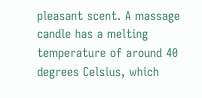pleasant scent. A massage candle has a melting temperature of around 40 degrees Celsius, which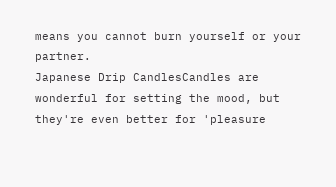means you cannot burn yourself or your partner.
Japanese Drip CandlesCandles are wonderful for setting the mood, but they're even better for 'pleasure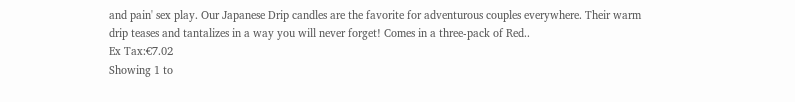and pain' sex play. Our Japanese Drip candles are the favorite for adventurous couples everywhere. Their warm drip teases and tantalizes in a way you will never forget! Comes in a three-pack of Red..
Ex Tax:€7.02
Showing 1 to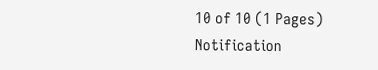10 of 10 (1 Pages)
Notification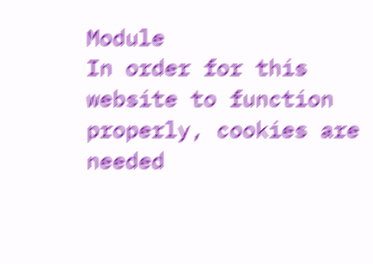Module
In order for this website to function properly, cookies are needed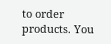to order products. You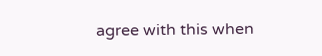agree with this when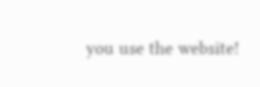you use the website!